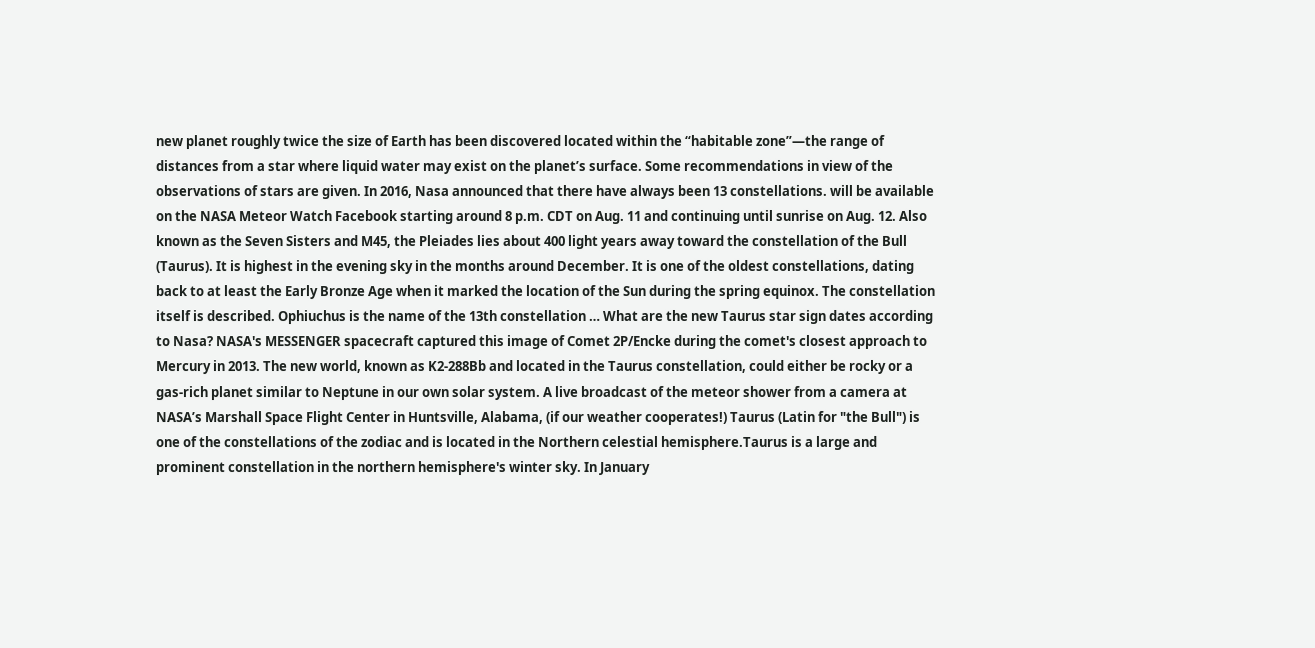new planet roughly twice the size of Earth has been discovered located within the “habitable zone”—the range of distances from a star where liquid water may exist on the planet’s surface. Some recommendations in view of the observations of stars are given. In 2016, Nasa announced that there have always been 13 constellations. will be available on the NASA Meteor Watch Facebook starting around 8 p.m. CDT on Aug. 11 and continuing until sunrise on Aug. 12. Also known as the Seven Sisters and M45, the Pleiades lies about 400 light years away toward the constellation of the Bull (Taurus). It is highest in the evening sky in the months around December. It is one of the oldest constellations, dating back to at least the Early Bronze Age when it marked the location of the Sun during the spring equinox. The constellation itself is described. Ophiuchus is the name of the 13th constellation … What are the new Taurus star sign dates according to Nasa? NASA's MESSENGER spacecraft captured this image of Comet 2P/Encke during the comet's closest approach to Mercury in 2013. The new world, known as K2-288Bb and located in the Taurus constellation, could either be rocky or a gas-rich planet similar to Neptune in our own solar system. A live broadcast of the meteor shower from a camera at NASA’s Marshall Space Flight Center in Huntsville, Alabama, (if our weather cooperates!) Taurus (Latin for "the Bull") is one of the constellations of the zodiac and is located in the Northern celestial hemisphere.Taurus is a large and prominent constellation in the northern hemisphere's winter sky. In January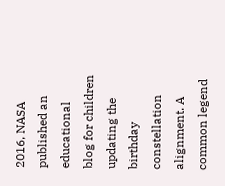2016, NASA published an educational blog for children updating the birthday constellation alignment. A common legend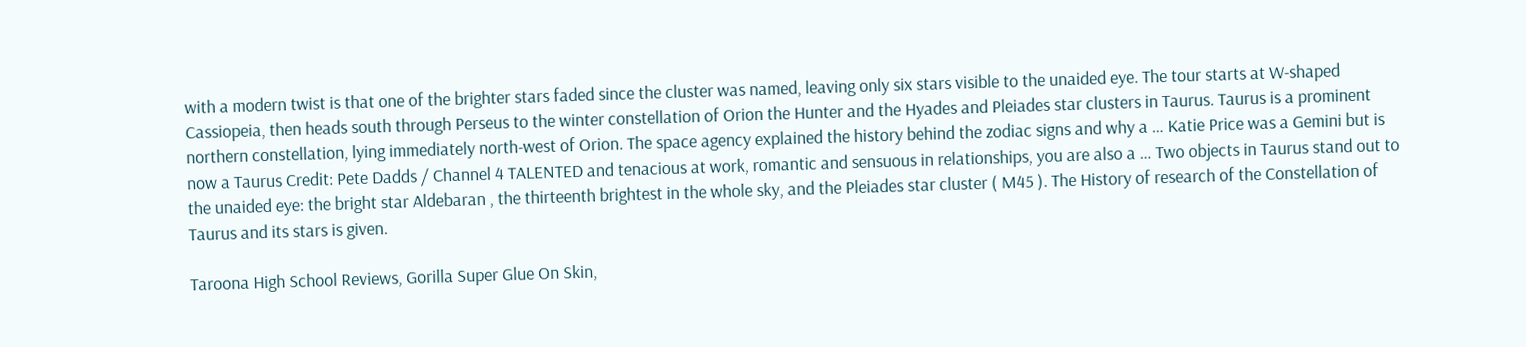with a modern twist is that one of the brighter stars faded since the cluster was named, leaving only six stars visible to the unaided eye. The tour starts at W-shaped Cassiopeia, then heads south through Perseus to the winter constellation of Orion the Hunter and the Hyades and Pleiades star clusters in Taurus. Taurus is a prominent northern constellation, lying immediately north-west of Orion. The space agency explained the history behind the zodiac signs and why a … Katie Price was a Gemini but is now a Taurus Credit: Pete Dadds / Channel 4 TALENTED and tenacious at work, romantic and sensuous in relationships, you are also a … Two objects in Taurus stand out to the unaided eye: the bright star Aldebaran , the thirteenth brightest in the whole sky, and the Pleiades star cluster ( M45 ). The History of research of the Constellation of Taurus and its stars is given.

Taroona High School Reviews, Gorilla Super Glue On Skin,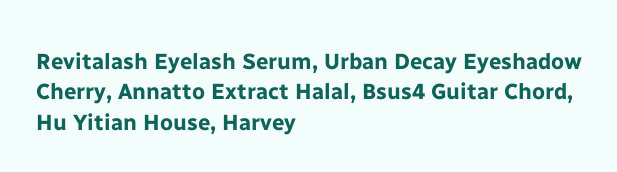Revitalash Eyelash Serum, Urban Decay Eyeshadow Cherry, Annatto Extract Halal, Bsus4 Guitar Chord, Hu Yitian House, Harvey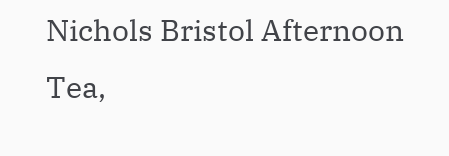Nichols Bristol Afternoon Tea,